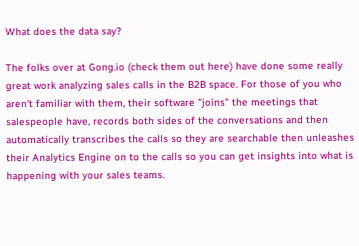What does the data say?

The folks over at Gong.io (check them out here) have done some really great work analyzing sales calls in the B2B space. For those of you who aren't familiar with them, their software "joins" the meetings that salespeople have, records both sides of the conversations and then automatically transcribes the calls so they are searchable then unleashes their Analytics Engine on to the calls so you can get insights into what is happening with your sales teams.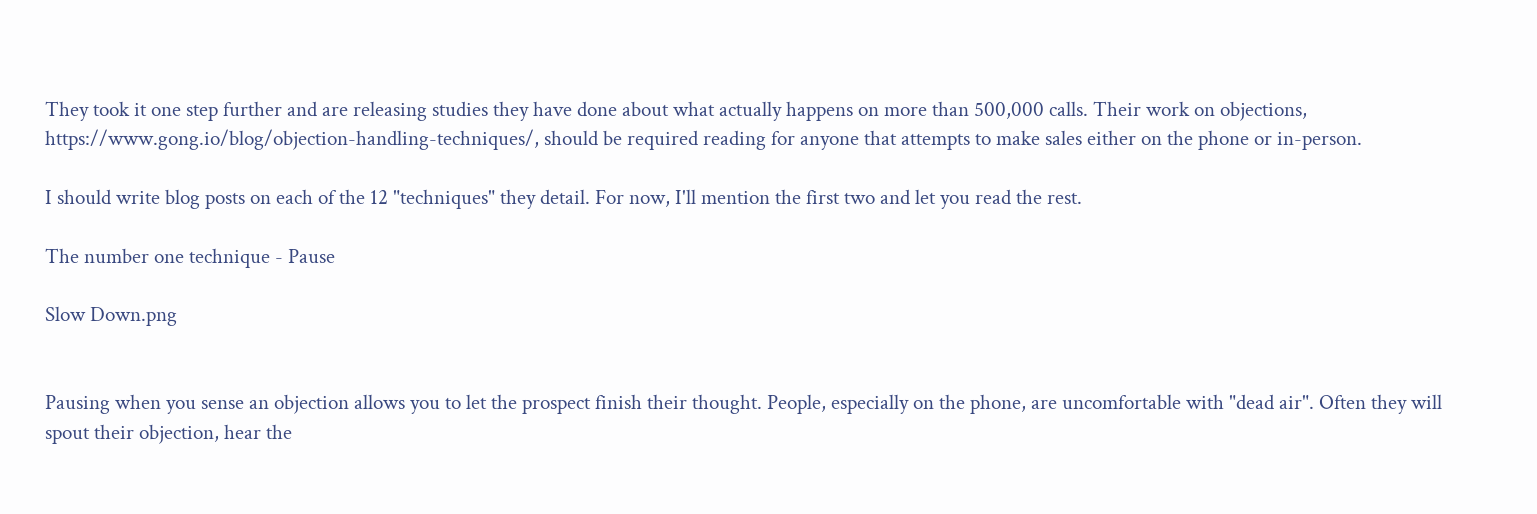They took it one step further and are releasing studies they have done about what actually happens on more than 500,000 calls. Their work on objections, https://www.gong.io/blog/objection-handling-techniques/, should be required reading for anyone that attempts to make sales either on the phone or in-person.

I should write blog posts on each of the 12 "techniques" they detail. For now, I'll mention the first two and let you read the rest.

The number one technique - Pause

Slow Down.png


Pausing when you sense an objection allows you to let the prospect finish their thought. People, especially on the phone, are uncomfortable with "dead air". Often they will spout their objection, hear the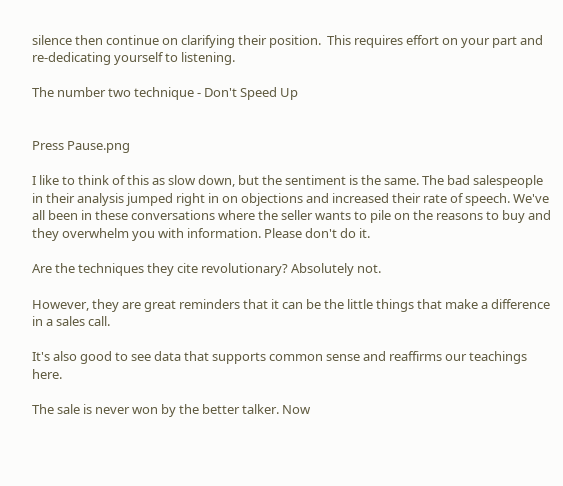silence then continue on clarifying their position.  This requires effort on your part and re-dedicating yourself to listening.

The number two technique - Don't Speed Up


Press Pause.png

I like to think of this as slow down, but the sentiment is the same. The bad salespeople in their analysis jumped right in on objections and increased their rate of speech. We've all been in these conversations where the seller wants to pile on the reasons to buy and they overwhelm you with information. Please don't do it.

Are the techniques they cite revolutionary? Absolutely not.

However, they are great reminders that it can be the little things that make a difference in a sales call.

It's also good to see data that supports common sense and reaffirms our teachings here.

The sale is never won by the better talker. Now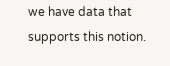we have data that supports this notion.